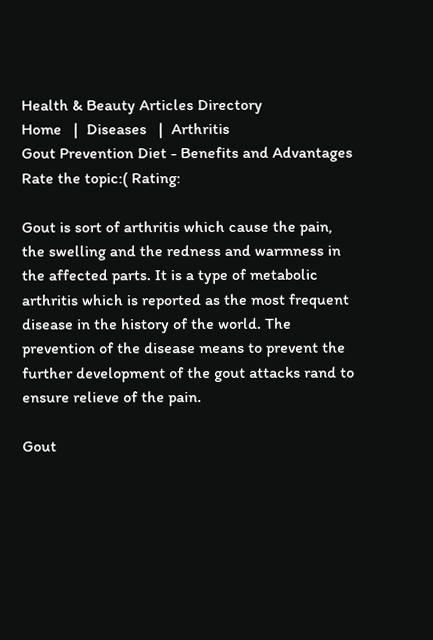Health & Beauty Articles Directory
Home   |  Diseases   |  Arthritis
Gout Prevention Diet - Benefits and Advantages
Rate the topic:( Rating:

Gout is sort of arthritis which cause the pain, the swelling and the redness and warmness in the affected parts. It is a type of metabolic arthritis which is reported as the most frequent disease in the history of the world. The prevention of the disease means to prevent the further development of the gout attacks rand to ensure relieve of the pain.

Gout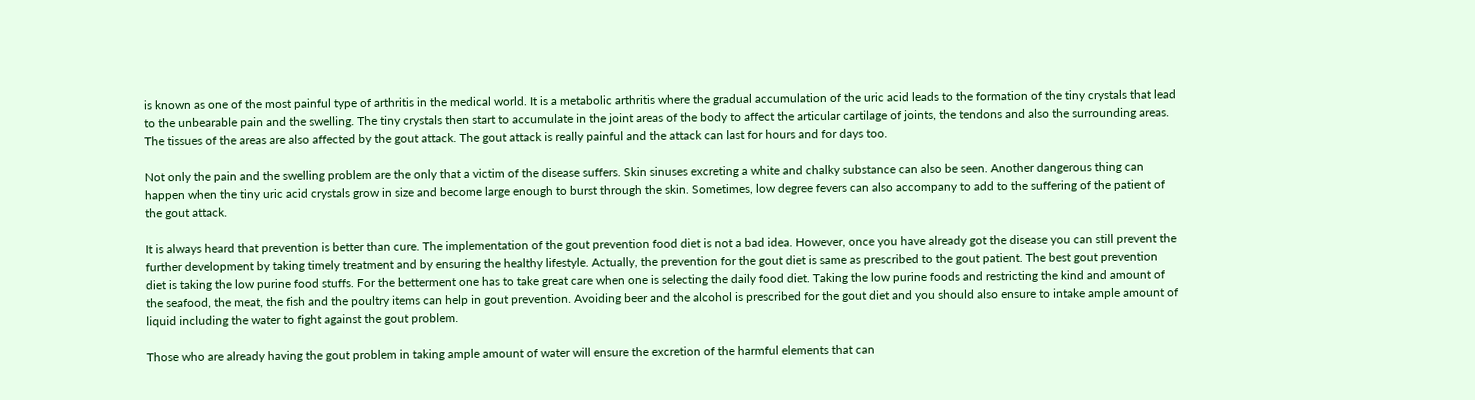is known as one of the most painful type of arthritis in the medical world. It is a metabolic arthritis where the gradual accumulation of the uric acid leads to the formation of the tiny crystals that lead to the unbearable pain and the swelling. The tiny crystals then start to accumulate in the joint areas of the body to affect the articular cartilage of joints, the tendons and also the surrounding areas. The tissues of the areas are also affected by the gout attack. The gout attack is really painful and the attack can last for hours and for days too.

Not only the pain and the swelling problem are the only that a victim of the disease suffers. Skin sinuses excreting a white and chalky substance can also be seen. Another dangerous thing can happen when the tiny uric acid crystals grow in size and become large enough to burst through the skin. Sometimes, low degree fevers can also accompany to add to the suffering of the patient of the gout attack.

It is always heard that prevention is better than cure. The implementation of the gout prevention food diet is not a bad idea. However, once you have already got the disease you can still prevent the further development by taking timely treatment and by ensuring the healthy lifestyle. Actually, the prevention for the gout diet is same as prescribed to the gout patient. The best gout prevention diet is taking the low purine food stuffs. For the betterment one has to take great care when one is selecting the daily food diet. Taking the low purine foods and restricting the kind and amount of the seafood, the meat, the fish and the poultry items can help in gout prevention. Avoiding beer and the alcohol is prescribed for the gout diet and you should also ensure to intake ample amount of liquid including the water to fight against the gout problem.

Those who are already having the gout problem in taking ample amount of water will ensure the excretion of the harmful elements that can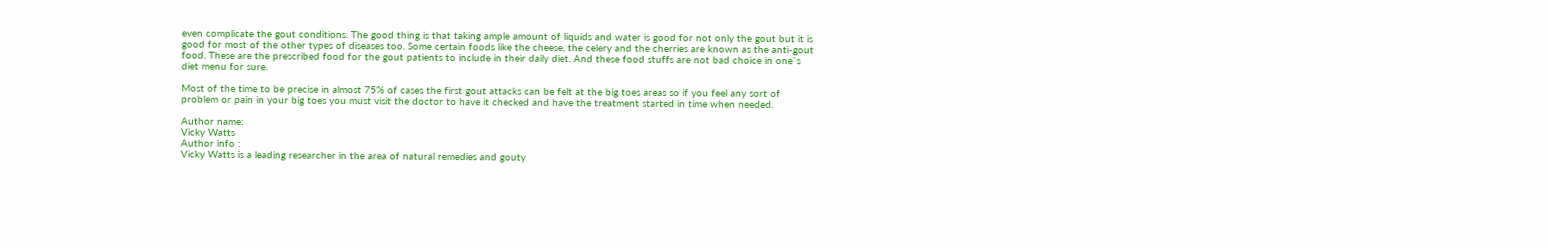even complicate the gout conditions. The good thing is that taking ample amount of liquids and water is good for not only the gout but it is good for most of the other types of diseases too. Some certain foods like the cheese, the celery and the cherries are known as the anti-gout food. These are the prescribed food for the gout patients to include in their daily diet. And these food stuffs are not bad choice in one`s diet menu for sure.

Most of the time to be precise in almost 75% of cases the first gout attacks can be felt at the big toes areas so if you feel any sort of problem or pain in your big toes you must visit the doctor to have it checked and have the treatment started in time when needed.

Author name:
Vicky Watts
Author info :
Vicky Watts is a leading researcher in the area of natural remedies and gouty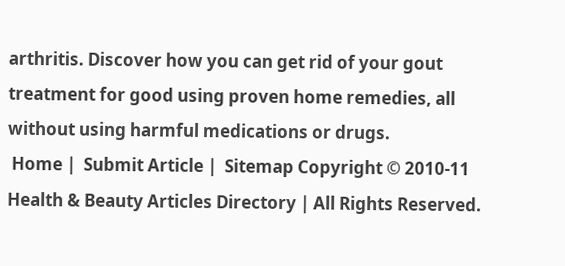arthritis. Discover how you can get rid of your gout treatment for good using proven home remedies, all without using harmful medications or drugs.
 Home |  Submit Article |  Sitemap Copyright © 2010-11 Health & Beauty Articles Directory | All Rights Reserved.